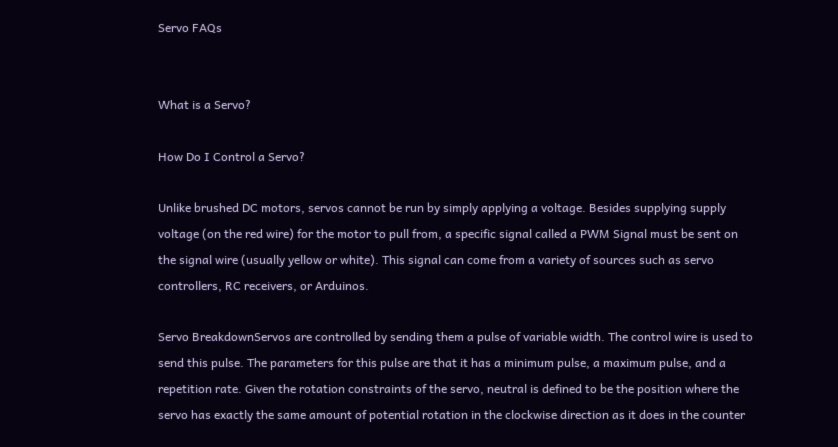Servo FAQs


What is a Servo?

How Do I Control a Servo?

Unlike brushed DC motors, servos cannot be run by simply applying a voltage. Besides supplying supply voltage (on the red wire) for the motor to pull from, a specific signal called a PWM Signal must be sent on the signal wire (usually yellow or white). This signal can come from a variety of sources such as servo controllers, RC receivers, or Arduinos.

Servo BreakdownServos are controlled by sending them a pulse of variable width. The control wire is used to send this pulse. The parameters for this pulse are that it has a minimum pulse, a maximum pulse, and a repetition rate. Given the rotation constraints of the servo, neutral is defined to be the position where the servo has exactly the same amount of potential rotation in the clockwise direction as it does in the counter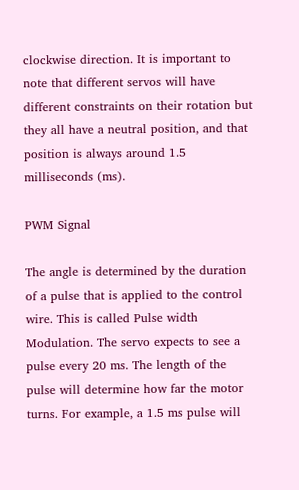clockwise direction. It is important to note that different servos will have different constraints on their rotation but they all have a neutral position, and that position is always around 1.5 milliseconds (ms).

PWM Signal

The angle is determined by the duration of a pulse that is applied to the control wire. This is called Pulse width Modulation. The servo expects to see a pulse every 20 ms. The length of the pulse will determine how far the motor turns. For example, a 1.5 ms pulse will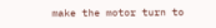make the motor turn to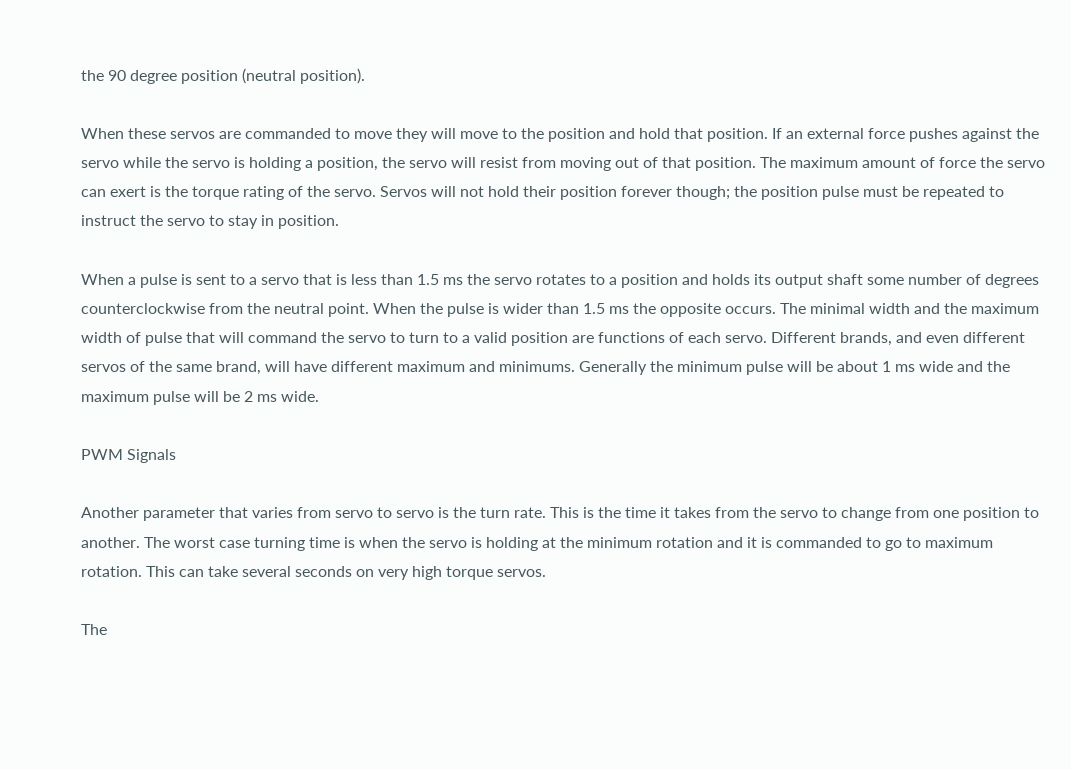the 90 degree position (neutral position).

When these servos are commanded to move they will move to the position and hold that position. If an external force pushes against the servo while the servo is holding a position, the servo will resist from moving out of that position. The maximum amount of force the servo can exert is the torque rating of the servo. Servos will not hold their position forever though; the position pulse must be repeated to instruct the servo to stay in position.

When a pulse is sent to a servo that is less than 1.5 ms the servo rotates to a position and holds its output shaft some number of degrees counterclockwise from the neutral point. When the pulse is wider than 1.5 ms the opposite occurs. The minimal width and the maximum width of pulse that will command the servo to turn to a valid position are functions of each servo. Different brands, and even different servos of the same brand, will have different maximum and minimums. Generally the minimum pulse will be about 1 ms wide and the maximum pulse will be 2 ms wide.

PWM Signals

Another parameter that varies from servo to servo is the turn rate. This is the time it takes from the servo to change from one position to another. The worst case turning time is when the servo is holding at the minimum rotation and it is commanded to go to maximum rotation. This can take several seconds on very high torque servos.

The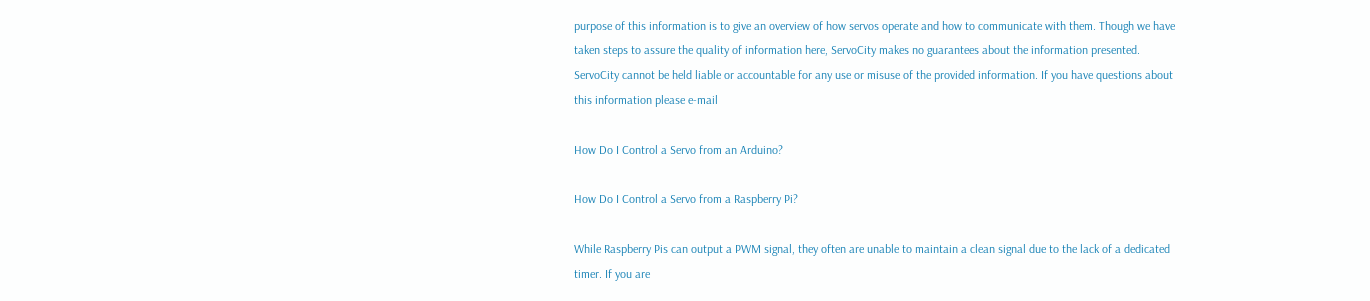purpose of this information is to give an overview of how servos operate and how to communicate with them. Though we have taken steps to assure the quality of information here, ServoCity makes no guarantees about the information presented. ServoCity cannot be held liable or accountable for any use or misuse of the provided information. If you have questions about this information please e-mail

How Do I Control a Servo from an Arduino?

How Do I Control a Servo from a Raspberry Pi?

While Raspberry Pis can output a PWM signal, they often are unable to maintain a clean signal due to the lack of a dedicated timer. If you are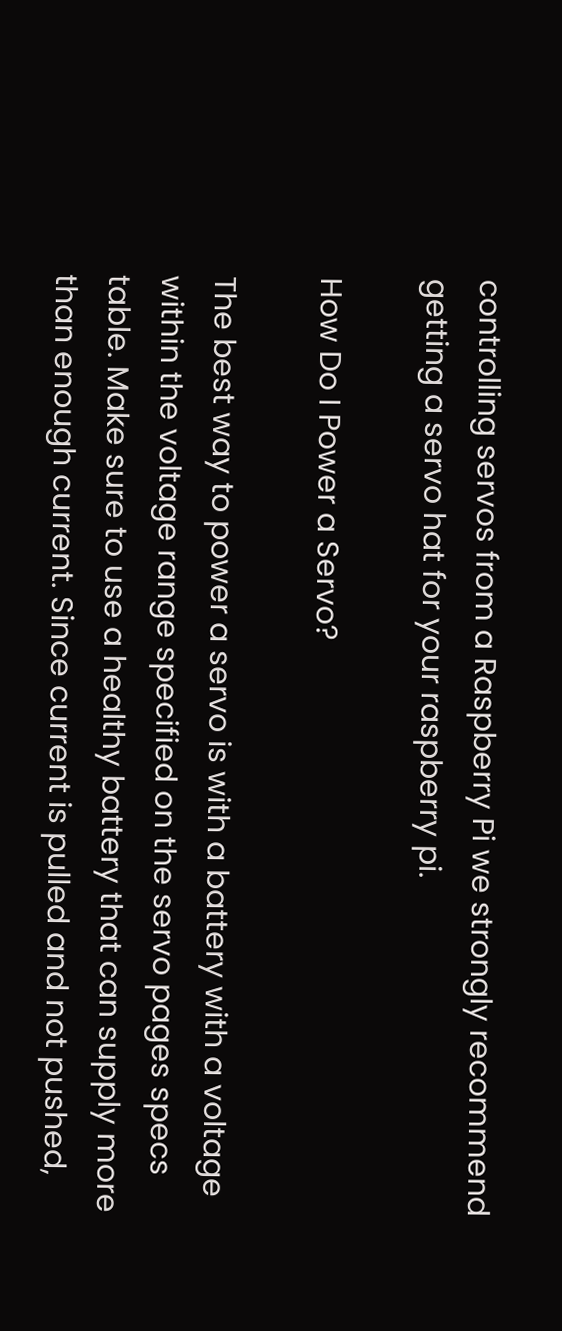controlling servos from a Raspberry Pi we strongly recommend getting a servo hat for your raspberry pi.

How Do I Power a Servo?

The best way to power a servo is with a battery with a voltage within the voltage range specified on the servo pages specs table. Make sure to use a healthy battery that can supply more than enough current. Since current is pulled and not pushed,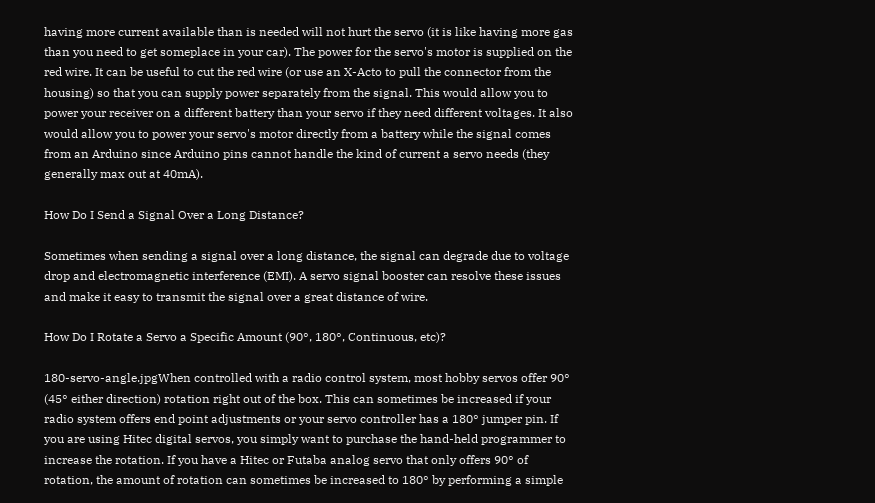having more current available than is needed will not hurt the servo (it is like having more gas than you need to get someplace in your car). The power for the servo's motor is supplied on the red wire. It can be useful to cut the red wire (or use an X-Acto to pull the connector from the housing) so that you can supply power separately from the signal. This would allow you to power your receiver on a different battery than your servo if they need different voltages. It also would allow you to power your servo's motor directly from a battery while the signal comes from an Arduino since Arduino pins cannot handle the kind of current a servo needs (they generally max out at 40mA).

How Do I Send a Signal Over a Long Distance?

Sometimes when sending a signal over a long distance, the signal can degrade due to voltage drop and electromagnetic interference (EMI). A servo signal booster can resolve these issues and make it easy to transmit the signal over a great distance of wire.

How Do I Rotate a Servo a Specific Amount (90°, 180°, Continuous, etc)?

180-servo-angle.jpgWhen controlled with a radio control system, most hobby servos offer 90° (45° either direction) rotation right out of the box. This can sometimes be increased if your radio system offers end point adjustments or your servo controller has a 180° jumper pin. If you are using Hitec digital servos, you simply want to purchase the hand-held programmer to increase the rotation. If you have a Hitec or Futaba analog servo that only offers 90° of rotation, the amount of rotation can sometimes be increased to 180° by performing a simple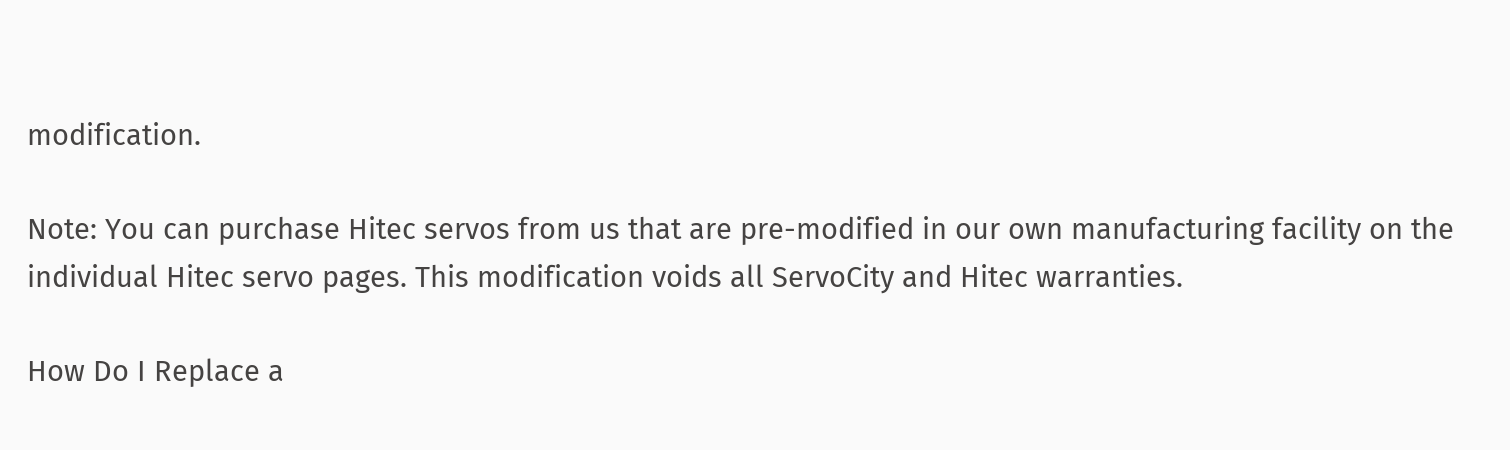modification.

Note: You can purchase Hitec servos from us that are pre-modified in our own manufacturing facility on the individual Hitec servo pages. This modification voids all ServoCity and Hitec warranties.

How Do I Replace a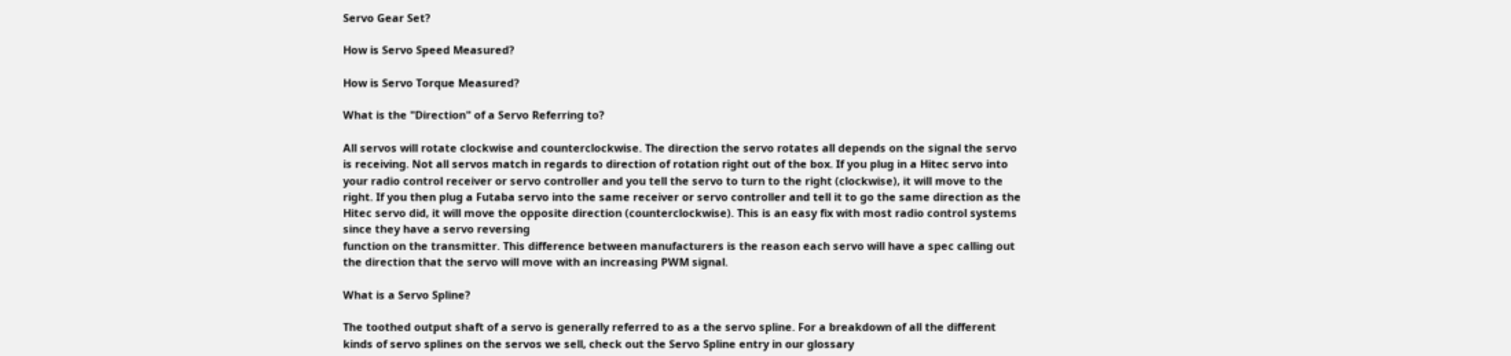Servo Gear Set?

How is Servo Speed Measured?

How is Servo Torque Measured?

What is the "Direction" of a Servo Referring to?

All servos will rotate clockwise and counterclockwise. The direction the servo rotates all depends on the signal the servo is receiving. Not all servos match in regards to direction of rotation right out of the box. If you plug in a Hitec servo into your radio control receiver or servo controller and you tell the servo to turn to the right (clockwise), it will move to the right. If you then plug a Futaba servo into the same receiver or servo controller and tell it to go the same direction as the Hitec servo did, it will move the opposite direction (counterclockwise). This is an easy fix with most radio control systems since they have a servo reversing
function on the transmitter. This difference between manufacturers is the reason each servo will have a spec calling out the direction that the servo will move with an increasing PWM signal.

What is a Servo Spline?

The toothed output shaft of a servo is generally referred to as a the servo spline. For a breakdown of all the different kinds of servo splines on the servos we sell, check out the Servo Spline entry in our glossary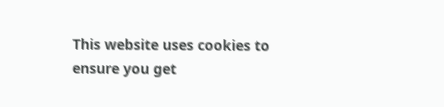This website uses cookies to ensure you get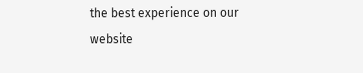the best experience on our website